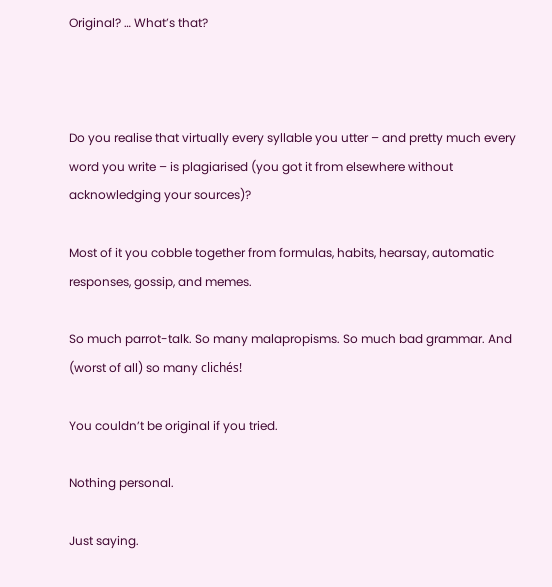Original? … What’s that?



Do you realise that virtually every syllable you utter – and pretty much every word you write – is plagiarised (you got it from elsewhere without acknowledging your sources)?

Most of it you cobble together from formulas, habits, hearsay, automatic responses, gossip, and memes.

So much parrot-talk. So many malapropisms. So much bad grammar. And (worst of all) so many clichés!

You couldn’t be original if you tried.

Nothing personal.

Just saying.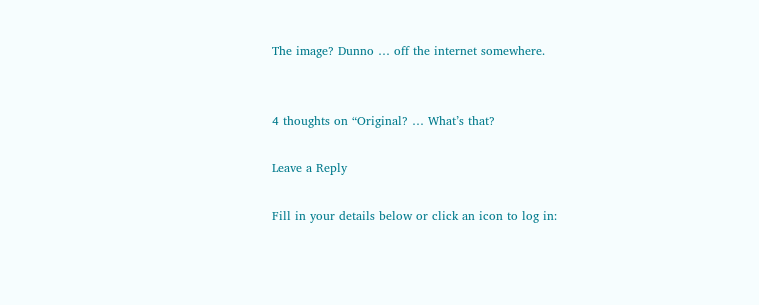The image? Dunno … off the internet somewhere.


4 thoughts on “Original? … What’s that?

Leave a Reply

Fill in your details below or click an icon to log in: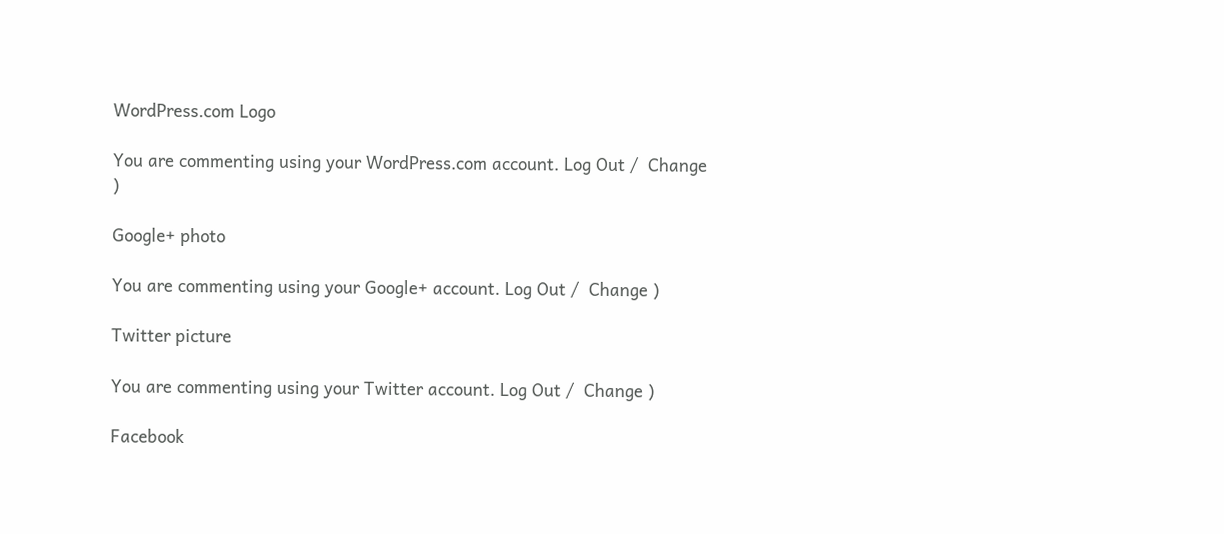WordPress.com Logo

You are commenting using your WordPress.com account. Log Out /  Change )

Google+ photo

You are commenting using your Google+ account. Log Out /  Change )

Twitter picture

You are commenting using your Twitter account. Log Out /  Change )

Facebook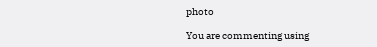photo

You are commenting using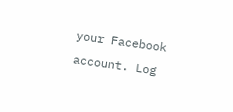your Facebook account. Log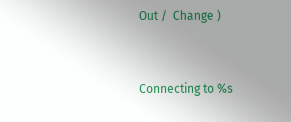Out /  Change )


Connecting to %s